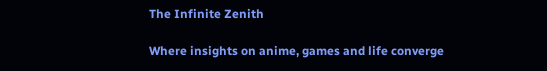The Infinite Zenith

Where insights on anime, games and life converge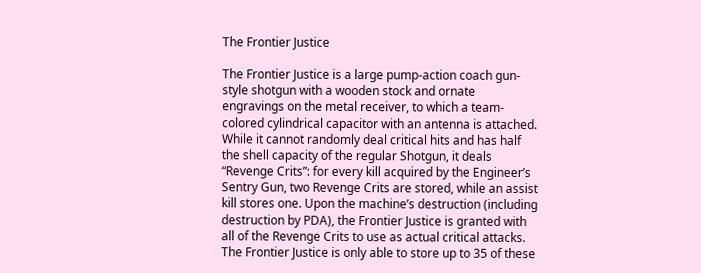The Frontier Justice

The Frontier Justice is a large pump-action coach gun-style shotgun with a wooden stock and ornate engravings on the metal receiver, to which a team-colored cylindrical capacitor with an antenna is attached. While it cannot randomly deal critical hits and has half the shell capacity of the regular Shotgun, it deals “Revenge Crits”: for every kill acquired by the Engineer’s Sentry Gun, two Revenge Crits are stored, while an assist kill stores one. Upon the machine’s destruction (including destruction by PDA), the Frontier Justice is granted with all of the Revenge Crits to use as actual critical attacks. The Frontier Justice is only able to store up to 35 of these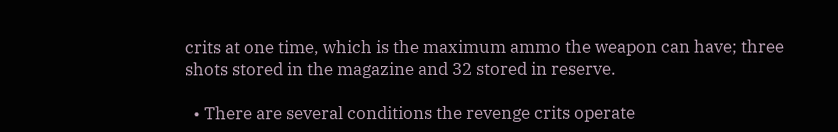crits at one time, which is the maximum ammo the weapon can have; three shots stored in the magazine and 32 stored in reserve.

  • There are several conditions the revenge crits operate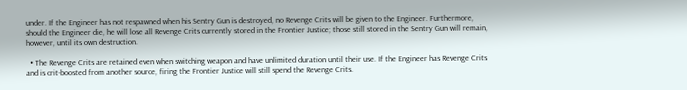under. If the Engineer has not respawned when his Sentry Gun is destroyed, no Revenge Crits will be given to the Engineer. Furthermore, should the Engineer die, he will lose all Revenge Crits currently stored in the Frontier Justice; those still stored in the Sentry Gun will remain, however, until its own destruction.

  • The Revenge Crits are retained even when switching weapon and have unlimited duration until their use. If the Engineer has Revenge Crits and is crit-boosted from another source, firing the Frontier Justice will still spend the Revenge Crits.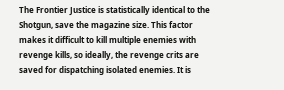The Frontier Justice is statistically identical to the Shotgun, save the magazine size. This factor makes it difficult to kill multiple enemies with revenge kills, so ideally, the revenge crits are saved for dispatching isolated enemies. It is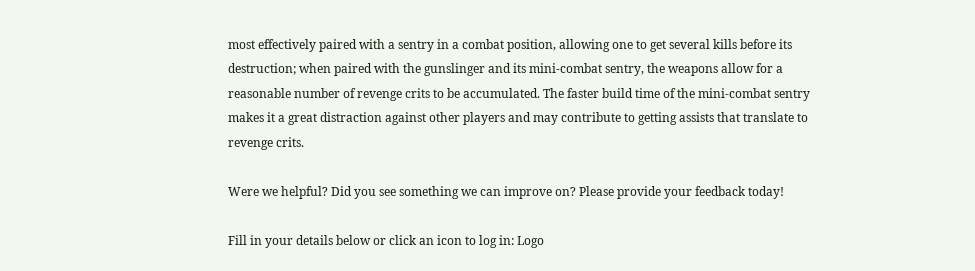most effectively paired with a sentry in a combat position, allowing one to get several kills before its destruction; when paired with the gunslinger and its mini-combat sentry, the weapons allow for a reasonable number of revenge crits to be accumulated. The faster build time of the mini-combat sentry makes it a great distraction against other players and may contribute to getting assists that translate to revenge crits.

Were we helpful? Did you see something we can improve on? Please provide your feedback today!

Fill in your details below or click an icon to log in: Logo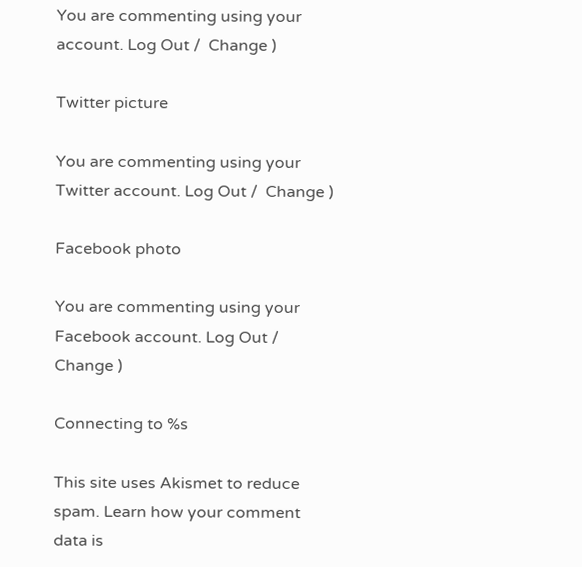You are commenting using your account. Log Out /  Change )

Twitter picture

You are commenting using your Twitter account. Log Out /  Change )

Facebook photo

You are commenting using your Facebook account. Log Out /  Change )

Connecting to %s

This site uses Akismet to reduce spam. Learn how your comment data is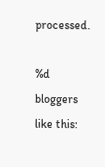processed.

%d bloggers like this: